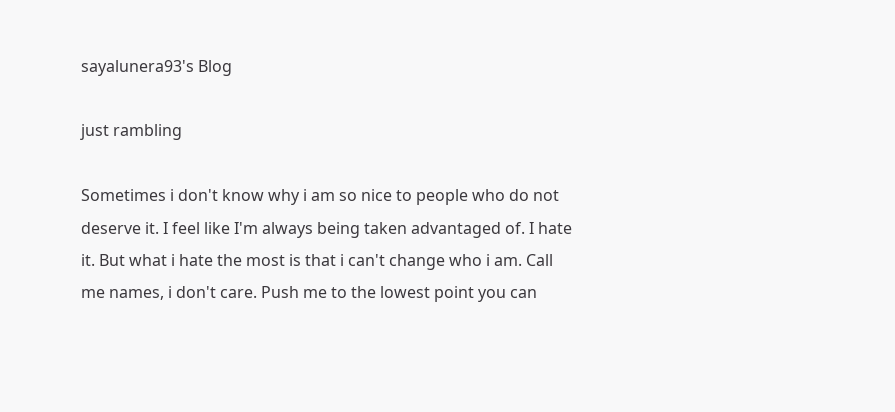sayalunera93's Blog

just rambling

Sometimes i don't know why i am so nice to people who do not deserve it. I feel like I'm always being taken advantaged of. I hate it. But what i hate the most is that i can't change who i am. Call me names, i don't care. Push me to the lowest point you can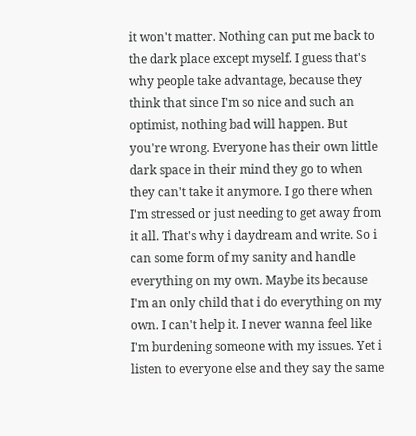it won't matter. Nothing can put me back to the dark place except myself. I guess that's why people take advantage, because they think that since I'm so nice and such an optimist, nothing bad will happen. But you're wrong. Everyone has their own little dark space in their mind they go to when they can't take it anymore. I go there when I'm stressed or just needing to get away from it all. That's why i daydream and write. So i can some form of my sanity and handle everything on my own. Maybe its because I'm an only child that i do everything on my own. I can't help it. I never wanna feel like I'm burdening someone with my issues. Yet i listen to everyone else and they say the same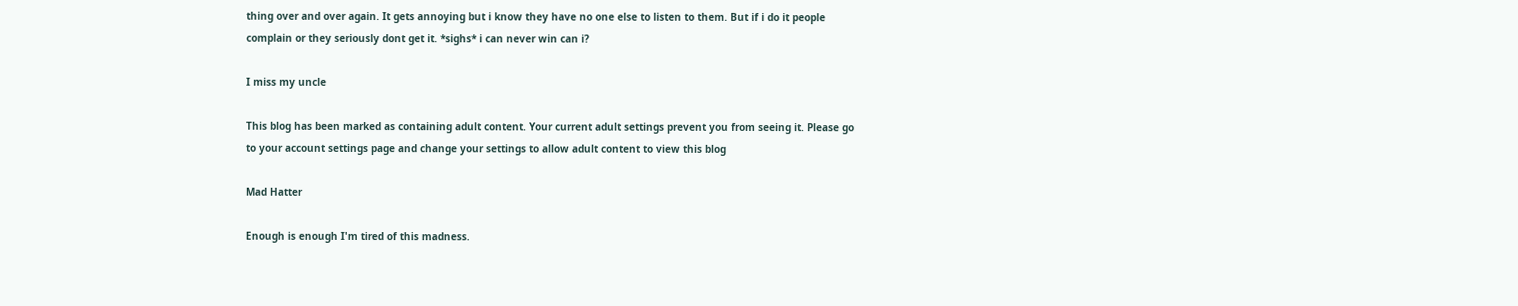thing over and over again. It gets annoying but i know they have no one else to listen to them. But if i do it people complain or they seriously dont get it. *sighs* i can never win can i?

I miss my uncle

This blog has been marked as containing adult content. Your current adult settings prevent you from seeing it. Please go to your account settings page and change your settings to allow adult content to view this blog

Mad Hatter

Enough is enough I'm tired of this madness.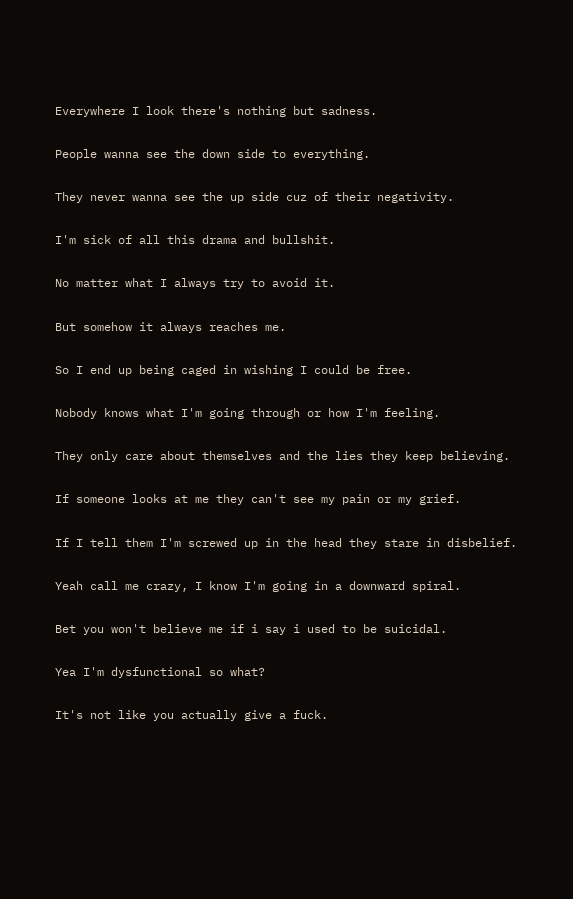Everywhere I look there's nothing but sadness.

People wanna see the down side to everything.

They never wanna see the up side cuz of their negativity.

I'm sick of all this drama and bullshit.

No matter what I always try to avoid it.

But somehow it always reaches me.

So I end up being caged in wishing I could be free.

Nobody knows what I'm going through or how I'm feeling.

They only care about themselves and the lies they keep believing.

If someone looks at me they can't see my pain or my grief.

If I tell them I'm screwed up in the head they stare in disbelief.

Yeah call me crazy, I know I'm going in a downward spiral.

Bet you won't believe me if i say i used to be suicidal.

Yea I'm dysfunctional so what?

It's not like you actually give a fuck.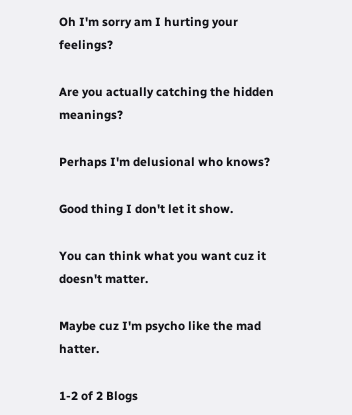Oh I'm sorry am I hurting your feelings?

Are you actually catching the hidden meanings?

Perhaps I'm delusional who knows?

Good thing I don't let it show.

You can think what you want cuz it doesn't matter.

Maybe cuz I'm psycho like the mad hatter.

1-2 of 2 Blogs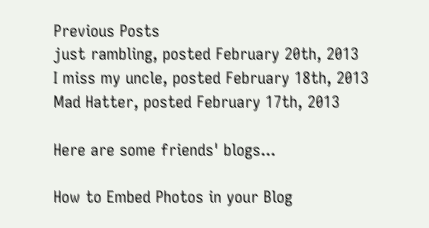Previous Posts
just rambling, posted February 20th, 2013
I miss my uncle, posted February 18th, 2013
Mad Hatter, posted February 17th, 2013

Here are some friends' blogs...

How to Embed Photos in your Blog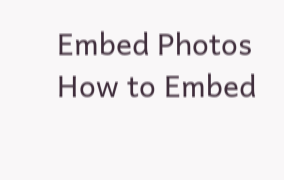Embed Photos How to Embed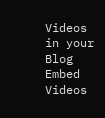Videos in your Blog Embed Videos